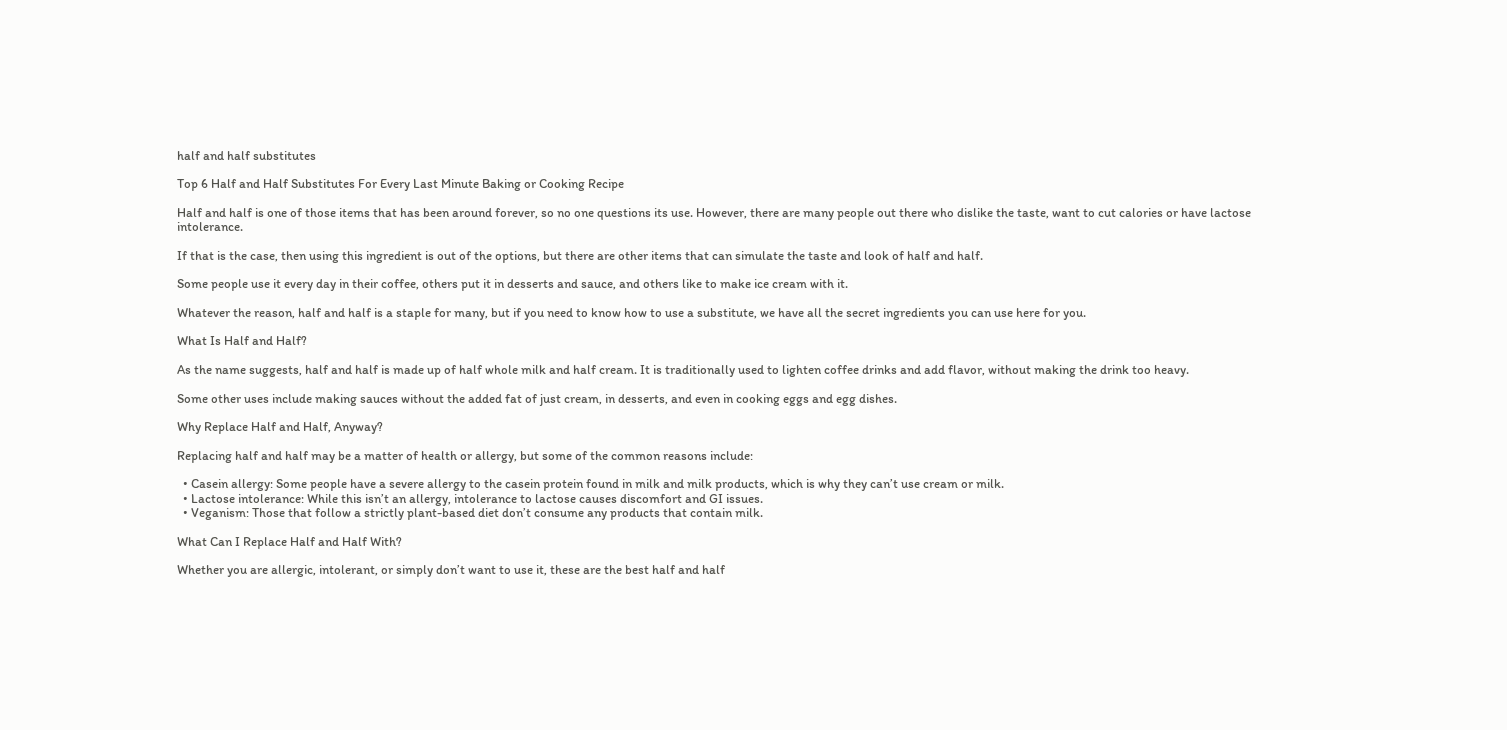half and half substitutes

Top 6 Half and Half Substitutes For Every Last Minute Baking or Cooking Recipe

Half and half is one of those items that has been around forever, so no one questions its use. However, there are many people out there who dislike the taste, want to cut calories or have lactose intolerance.

If that is the case, then using this ingredient is out of the options, but there are other items that can simulate the taste and look of half and half.

Some people use it every day in their coffee, others put it in desserts and sauce, and others like to make ice cream with it.

Whatever the reason, half and half is a staple for many, but if you need to know how to use a substitute, we have all the secret ingredients you can use here for you.

What Is Half and Half?

As the name suggests, half and half is made up of half whole milk and half cream. It is traditionally used to lighten coffee drinks and add flavor, without making the drink too heavy.

Some other uses include making sauces without the added fat of just cream, in desserts, and even in cooking eggs and egg dishes.

Why Replace Half and Half, Anyway?

Replacing half and half may be a matter of health or allergy, but some of the common reasons include:

  • Casein allergy: Some people have a severe allergy to the casein protein found in milk and milk products, which is why they can’t use cream or milk.
  • Lactose intolerance: While this isn’t an allergy, intolerance to lactose causes discomfort and GI issues.
  • Veganism: Those that follow a strictly plant-based diet don’t consume any products that contain milk.

What Can I Replace Half and Half With?

Whether you are allergic, intolerant, or simply don’t want to use it, these are the best half and half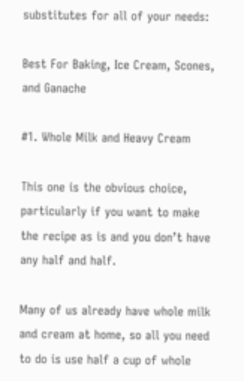substitutes for all of your needs:

Best For Baking, Ice Cream, Scones, and Ganache

#1. Whole Milk and Heavy Cream

This one is the obvious choice, particularly if you want to make the recipe as is and you don’t have any half and half.

Many of us already have whole milk and cream at home, so all you need to do is use half a cup of whole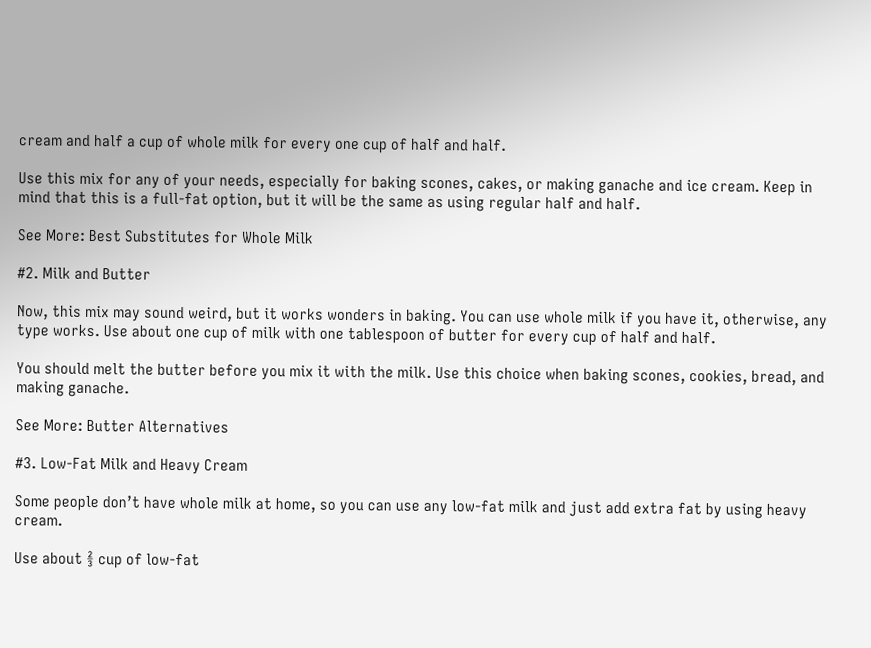cream and half a cup of whole milk for every one cup of half and half.

Use this mix for any of your needs, especially for baking scones, cakes, or making ganache and ice cream. Keep in mind that this is a full-fat option, but it will be the same as using regular half and half.

See More: Best Substitutes for Whole Milk

#2. Milk and Butter

Now, this mix may sound weird, but it works wonders in baking. You can use whole milk if you have it, otherwise, any type works. Use about one cup of milk with one tablespoon of butter for every cup of half and half.

You should melt the butter before you mix it with the milk. Use this choice when baking scones, cookies, bread, and making ganache.

See More: Butter Alternatives

#3. Low-Fat Milk and Heavy Cream

Some people don’t have whole milk at home, so you can use any low-fat milk and just add extra fat by using heavy cream.

Use about ⅔ cup of low-fat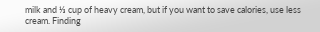milk and ⅓ cup of heavy cream, but if you want to save calories, use less cream. Finding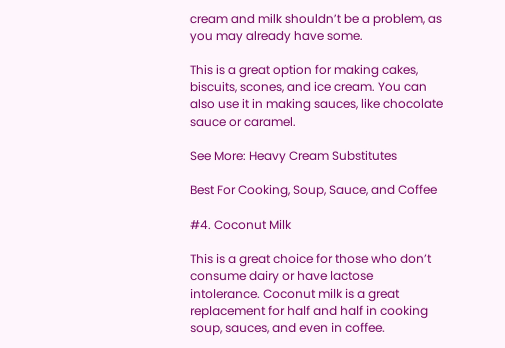cream and milk shouldn’t be a problem, as you may already have some.

This is a great option for making cakes, biscuits, scones, and ice cream. You can also use it in making sauces, like chocolate sauce or caramel.

See More: Heavy Cream Substitutes

Best For Cooking, Soup, Sauce, and Coffee

#4. Coconut Milk

This is a great choice for those who don’t consume dairy or have lactose intolerance. Coconut milk is a great replacement for half and half in cooking soup, sauces, and even in coffee.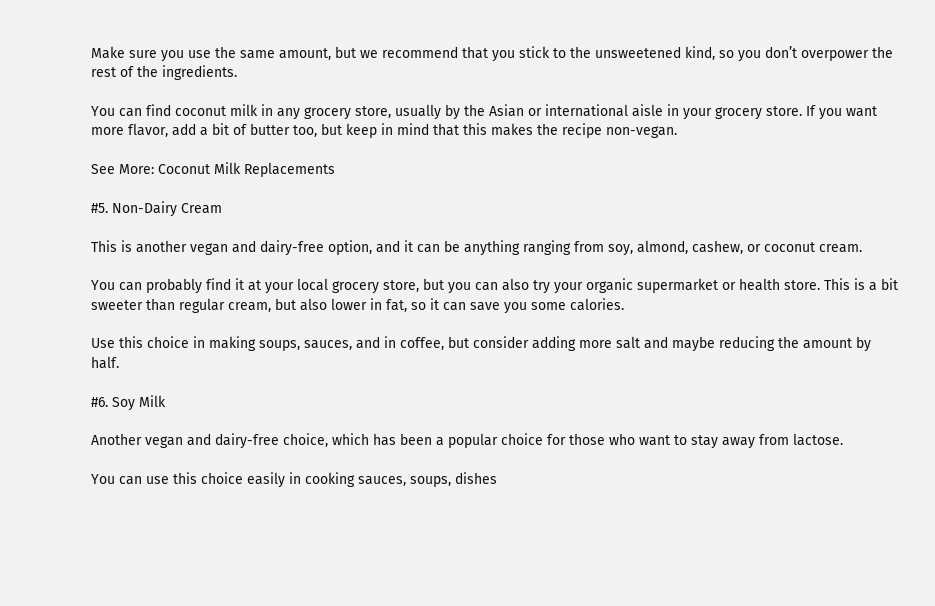Make sure you use the same amount, but we recommend that you stick to the unsweetened kind, so you don’t overpower the rest of the ingredients.

You can find coconut milk in any grocery store, usually by the Asian or international aisle in your grocery store. If you want more flavor, add a bit of butter too, but keep in mind that this makes the recipe non-vegan.

See More: Coconut Milk Replacements

#5. Non-Dairy Cream

This is another vegan and dairy-free option, and it can be anything ranging from soy, almond, cashew, or coconut cream.

You can probably find it at your local grocery store, but you can also try your organic supermarket or health store. This is a bit sweeter than regular cream, but also lower in fat, so it can save you some calories.

Use this choice in making soups, sauces, and in coffee, but consider adding more salt and maybe reducing the amount by half.

#6. Soy Milk

Another vegan and dairy-free choice, which has been a popular choice for those who want to stay away from lactose.

You can use this choice easily in cooking sauces, soups, dishes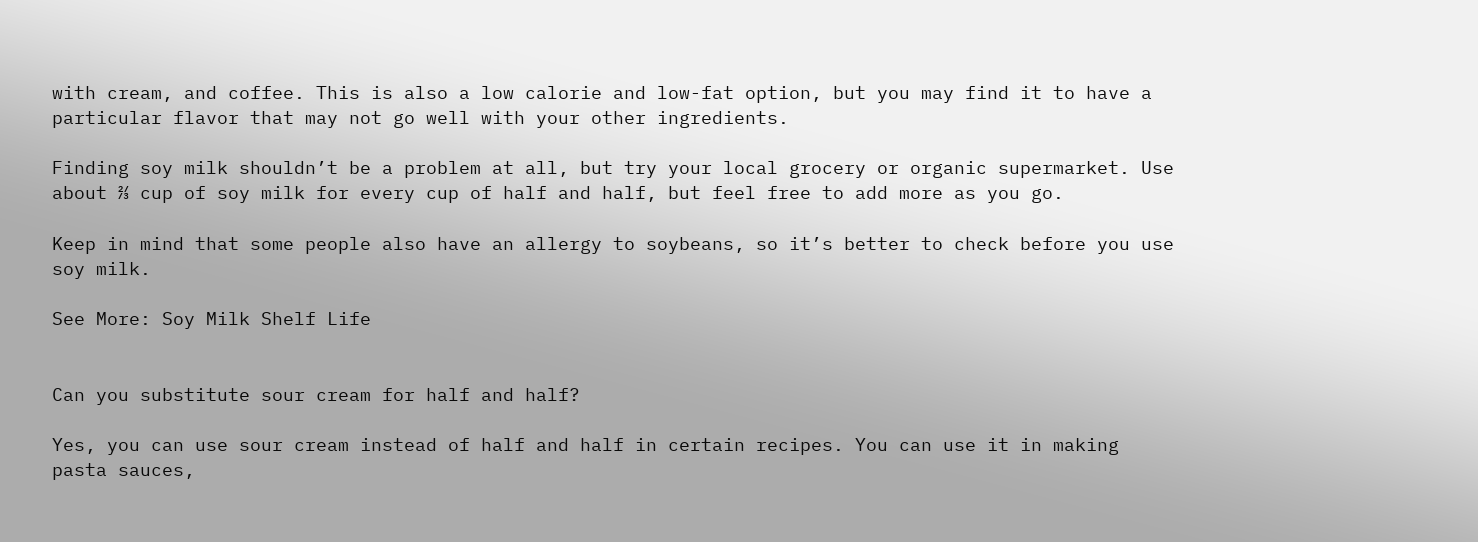with cream, and coffee. This is also a low calorie and low-fat option, but you may find it to have a particular flavor that may not go well with your other ingredients.

Finding soy milk shouldn’t be a problem at all, but try your local grocery or organic supermarket. Use about ⅔ cup of soy milk for every cup of half and half, but feel free to add more as you go.

Keep in mind that some people also have an allergy to soybeans, so it’s better to check before you use soy milk.

See More: Soy Milk Shelf Life


Can you substitute sour cream for half and half?

Yes, you can use sour cream instead of half and half in certain recipes. You can use it in making pasta sauces,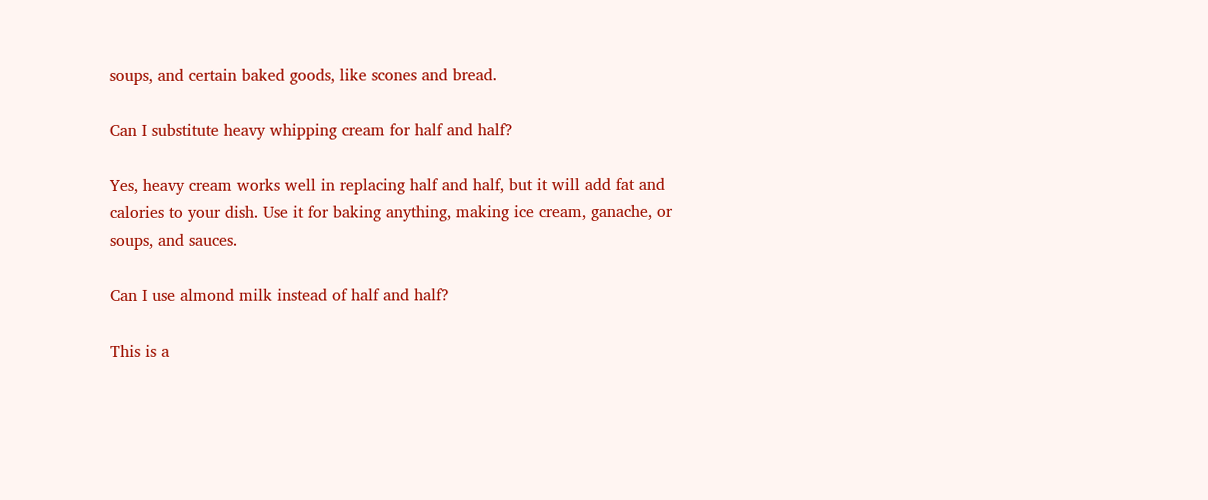soups, and certain baked goods, like scones and bread.

Can I substitute heavy whipping cream for half and half?

Yes, heavy cream works well in replacing half and half, but it will add fat and calories to your dish. Use it for baking anything, making ice cream, ganache, or soups, and sauces.

Can I use almond milk instead of half and half?

This is a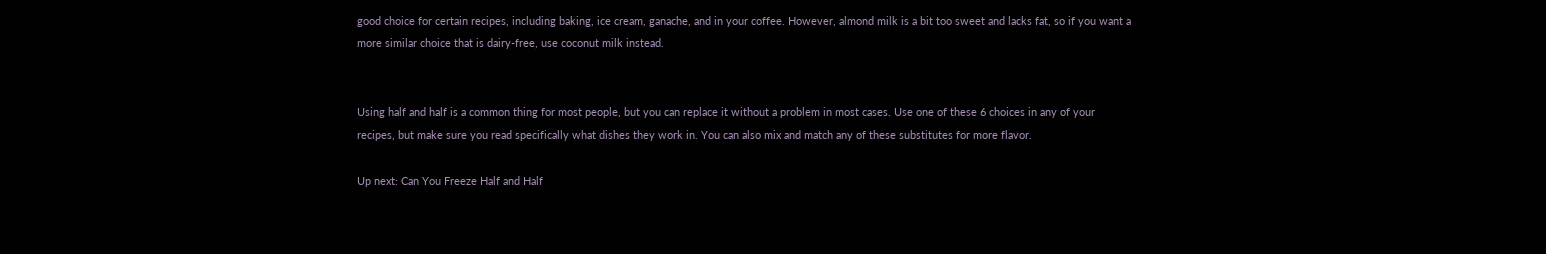good choice for certain recipes, including baking, ice cream, ganache, and in your coffee. However, almond milk is a bit too sweet and lacks fat, so if you want a more similar choice that is dairy-free, use coconut milk instead.


Using half and half is a common thing for most people, but you can replace it without a problem in most cases. Use one of these 6 choices in any of your recipes, but make sure you read specifically what dishes they work in. You can also mix and match any of these substitutes for more flavor.

Up next: Can You Freeze Half and Half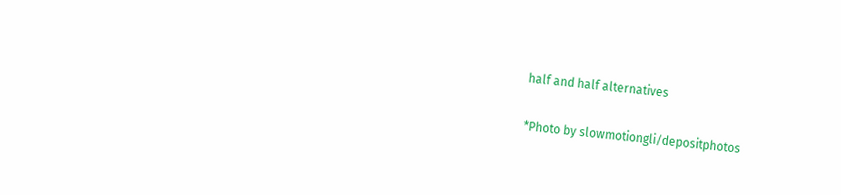half and half alternatives

*Photo by slowmotiongli/depositphotos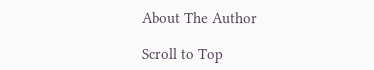About The Author

Scroll to Top